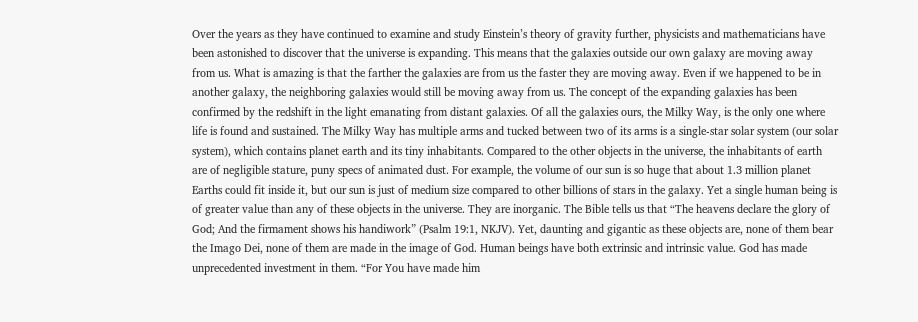Over the years as they have continued to examine and study Einstein’s theory of gravity further, physicists and mathematicians have been astonished to discover that the universe is expanding. This means that the galaxies outside our own galaxy are moving away from us. What is amazing is that the farther the galaxies are from us the faster they are moving away. Even if we happened to be in another galaxy, the neighboring galaxies would still be moving away from us. The concept of the expanding galaxies has been confirmed by the redshift in the light emanating from distant galaxies. Of all the galaxies ours, the Milky Way, is the only one where life is found and sustained. The Milky Way has multiple arms and tucked between two of its arms is a single-star solar system (our solar system), which contains planet earth and its tiny inhabitants. Compared to the other objects in the universe, the inhabitants of earth are of negligible stature, puny specs of animated dust. For example, the volume of our sun is so huge that about 1.3 million planet Earths could fit inside it, but our sun is just of medium size compared to other billions of stars in the galaxy. Yet a single human being is of greater value than any of these objects in the universe. They are inorganic. The Bible tells us that “The heavens declare the glory of God; And the firmament shows his handiwork” (Psalm 19:1, NKJV). Yet, daunting and gigantic as these objects are, none of them bear the Imago Dei, none of them are made in the image of God. Human beings have both extrinsic and intrinsic value. God has made unprecedented investment in them. “For You have made him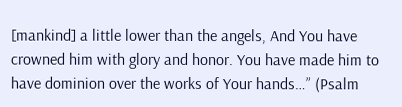[mankind] a little lower than the angels, And You have crowned him with glory and honor. You have made him to have dominion over the works of Your hands…” (Psalm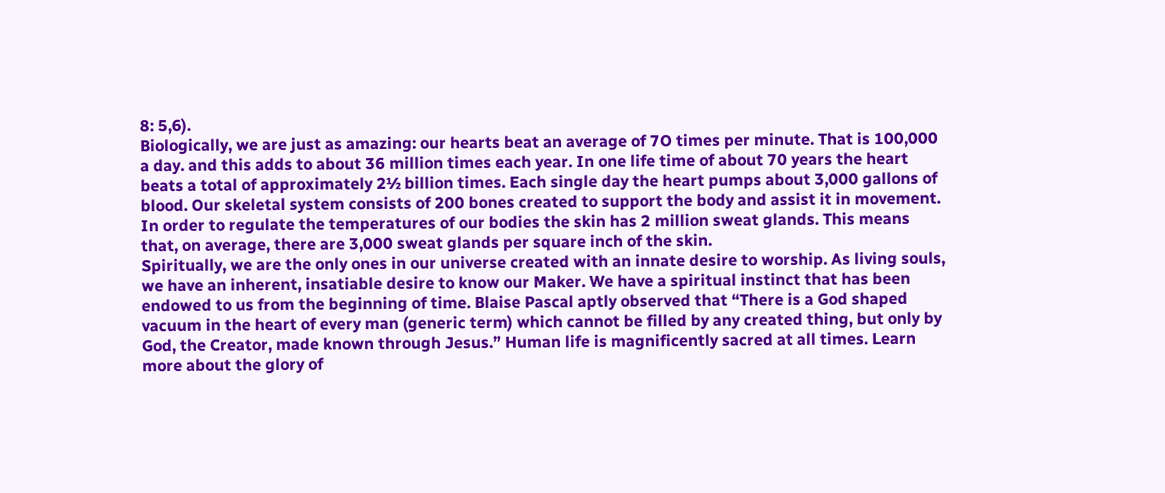8: 5,6).
Biologically, we are just as amazing: our hearts beat an average of 7O times per minute. That is 100,000 a day. and this adds to about 36 million times each year. In one life time of about 70 years the heart beats a total of approximately 2½ billion times. Each single day the heart pumps about 3,000 gallons of blood. Our skeletal system consists of 200 bones created to support the body and assist it in movement. In order to regulate the temperatures of our bodies the skin has 2 million sweat glands. This means that, on average, there are 3,000 sweat glands per square inch of the skin.
Spiritually, we are the only ones in our universe created with an innate desire to worship. As living souls, we have an inherent, insatiable desire to know our Maker. We have a spiritual instinct that has been endowed to us from the beginning of time. Blaise Pascal aptly observed that “There is a God shaped vacuum in the heart of every man (generic term) which cannot be filled by any created thing, but only by God, the Creator, made known through Jesus.” Human life is magnificently sacred at all times. Learn more about the glory of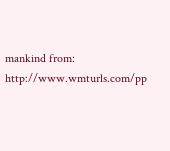mankind from: http://www.wmturls.com/pp